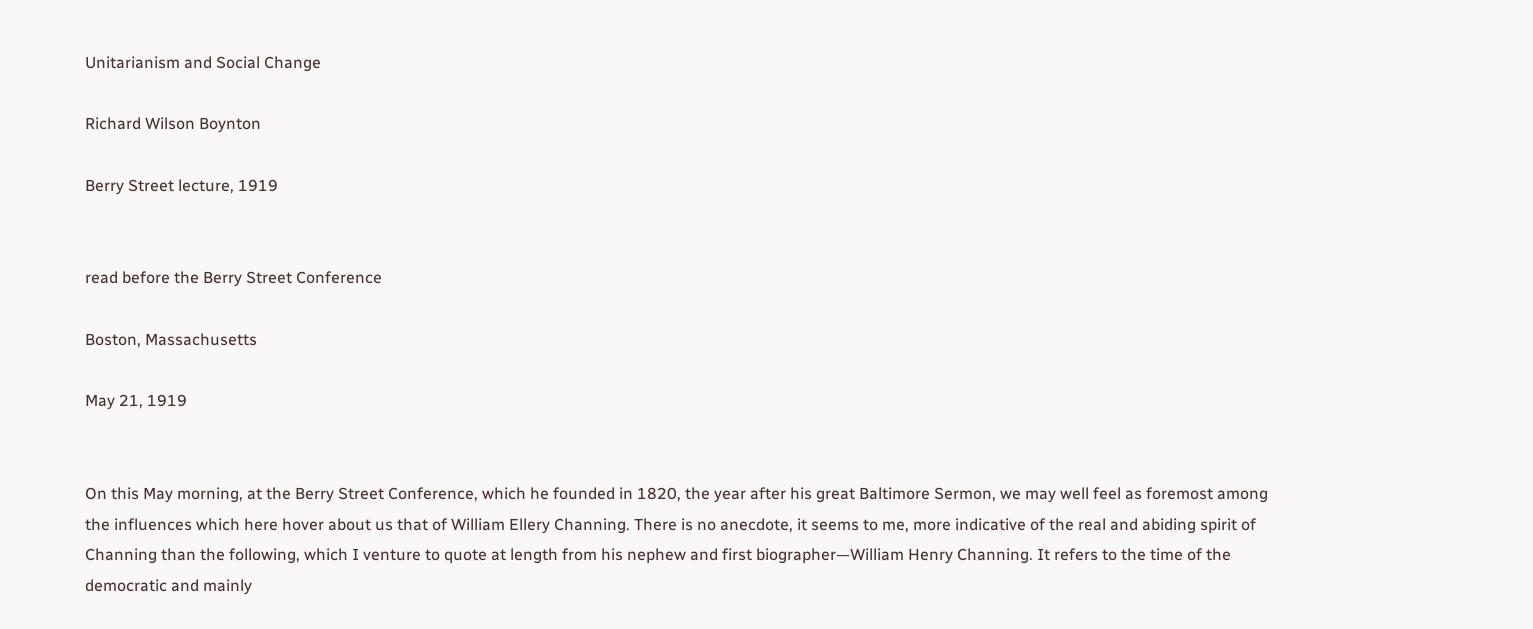Unitarianism and Social Change

Richard Wilson Boynton

Berry Street lecture, 1919


read before the Berry Street Conference

Boston, Massachusetts

May 21, 1919


On this May morning, at the Berry Street Conference, which he founded in 1820, the year after his great Baltimore Sermon, we may well feel as foremost among the influences which here hover about us that of William Ellery Channing. There is no anecdote, it seems to me, more indicative of the real and abiding spirit of Channing than the following, which I venture to quote at length from his nephew and first biographer—William Henry Channing. It refers to the time of the democratic and mainly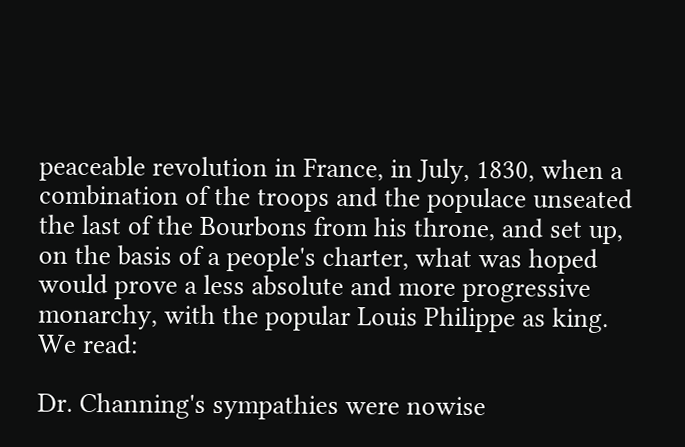peaceable revolution in France, in July, 1830, when a combination of the troops and the populace unseated the last of the Bourbons from his throne, and set up, on the basis of a people's charter, what was hoped would prove a less absolute and more progressive monarchy, with the popular Louis Philippe as king. We read:

Dr. Channing's sympathies were nowise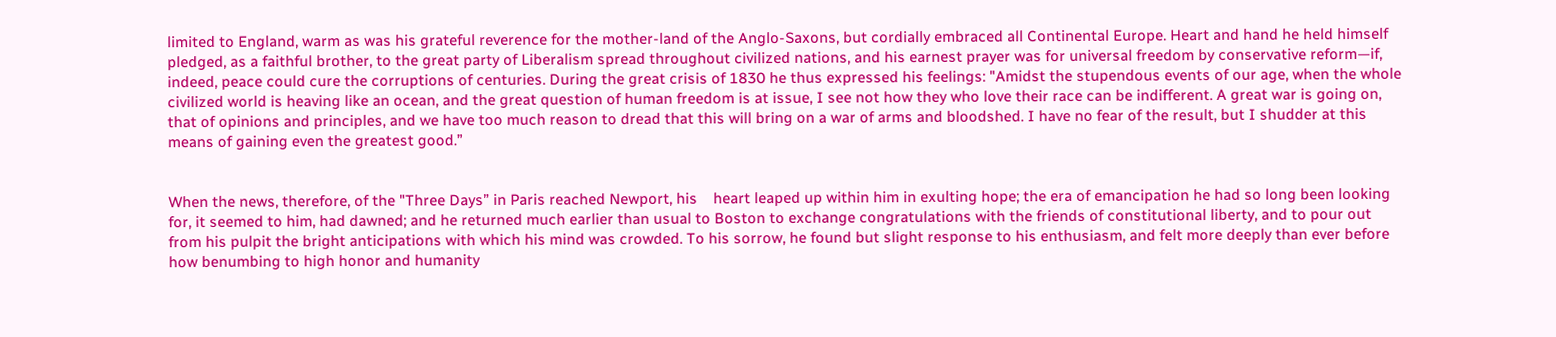limited to England, warm as was his grateful reverence for the mother-land of the Anglo-Saxons, but cordially embraced all Continental Europe. Heart and hand he held himself pledged, as a faithful brother, to the great party of Liberalism spread throughout civilized nations, and his earnest prayer was for universal freedom by conservative reform—if, indeed, peace could cure the corruptions of centuries. During the great crisis of 1830 he thus expressed his feelings: "Amidst the stupendous events of our age, when the whole civilized world is heaving like an ocean, and the great question of human freedom is at issue, I see not how they who love their race can be indifferent. A great war is going on, that of opinions and principles, and we have too much reason to dread that this will bring on a war of arms and bloodshed. I have no fear of the result, but I shudder at this means of gaining even the greatest good.”


When the news, therefore, of the "Three Days” in Paris reached Newport, his    heart leaped up within him in exulting hope; the era of emancipation he had so long been looking for, it seemed to him, had dawned; and he returned much earlier than usual to Boston to exchange congratulations with the friends of constitutional liberty, and to pour out from his pulpit the bright anticipations with which his mind was crowded. To his sorrow, he found but slight response to his enthusiasm, and felt more deeply than ever before how benumbing to high honor and humanity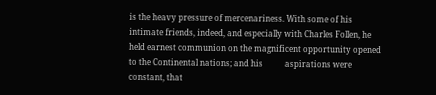is the heavy pressure of mercenariness. With some of his intimate friends, indeed, and especially with Charles Follen, he held earnest communion on the magnificent opportunity opened to the Continental nations; and his           aspirations were constant, that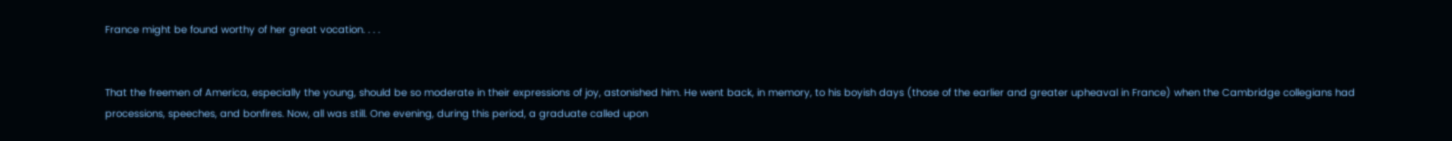France might be found worthy of her great vocation. . . .


That the freemen of America, especially the young, should be so moderate in their expressions of joy, astonished him. He went back, in memory, to his boyish days (those of the earlier and greater upheaval in France) when the Cambridge collegians had processions, speeches, and bonfires. Now, all was still. One evening, during this period, a graduate called upon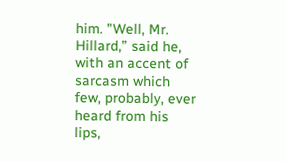him. "Well, Mr. Hillard,” said he, with an accent of sarcasm which few, probably, ever heard from his lips,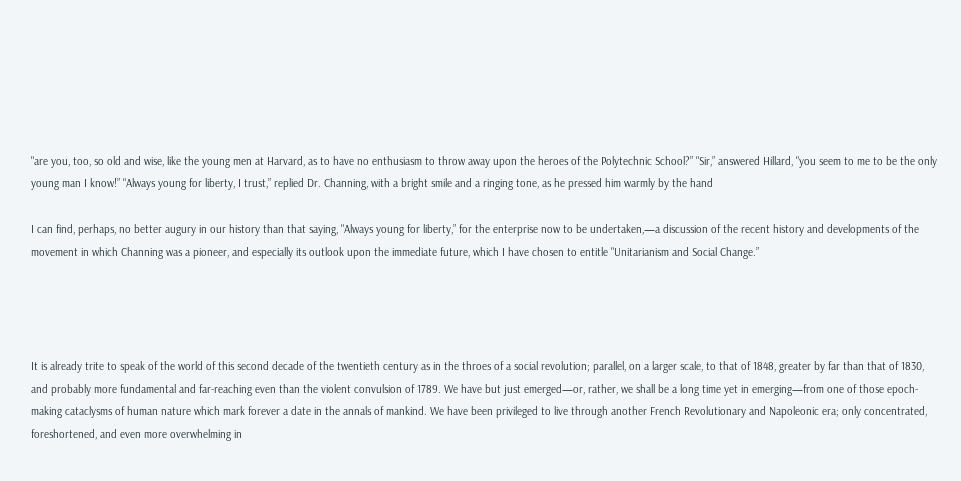"are you, too, so old and wise, like the young men at Harvard, as to have no enthusiasm to throw away upon the heroes of the Polytechnic School?” "Sir,” answered Hillard, "you seem to me to be the only young man I know!” "Always young for liberty, I trust,” replied Dr. Channing, with a bright smile and a ringing tone, as he pressed him warmly by the hand

I can find, perhaps, no better augury in our history than that saying, "Always young for liberty,” for the enterprise now to be undertaken,—a discussion of the recent history and developments of the movement in which Channing was a pioneer, and especially its outlook upon the immediate future, which I have chosen to entitle "Unitarianism and Social Change.”




It is already trite to speak of the world of this second decade of the twentieth century as in the throes of a social revolution; parallel, on a larger scale, to that of 1848, greater by far than that of 1830, and probably more fundamental and far-reaching even than the violent convulsion of 1789. We have but just emerged—or, rather, we shall be a long time yet in emerging—from one of those epoch-making cataclysms of human nature which mark forever a date in the annals of mankind. We have been privileged to live through another French Revolutionary and Napoleonic era; only concentrated, foreshortened, and even more overwhelming in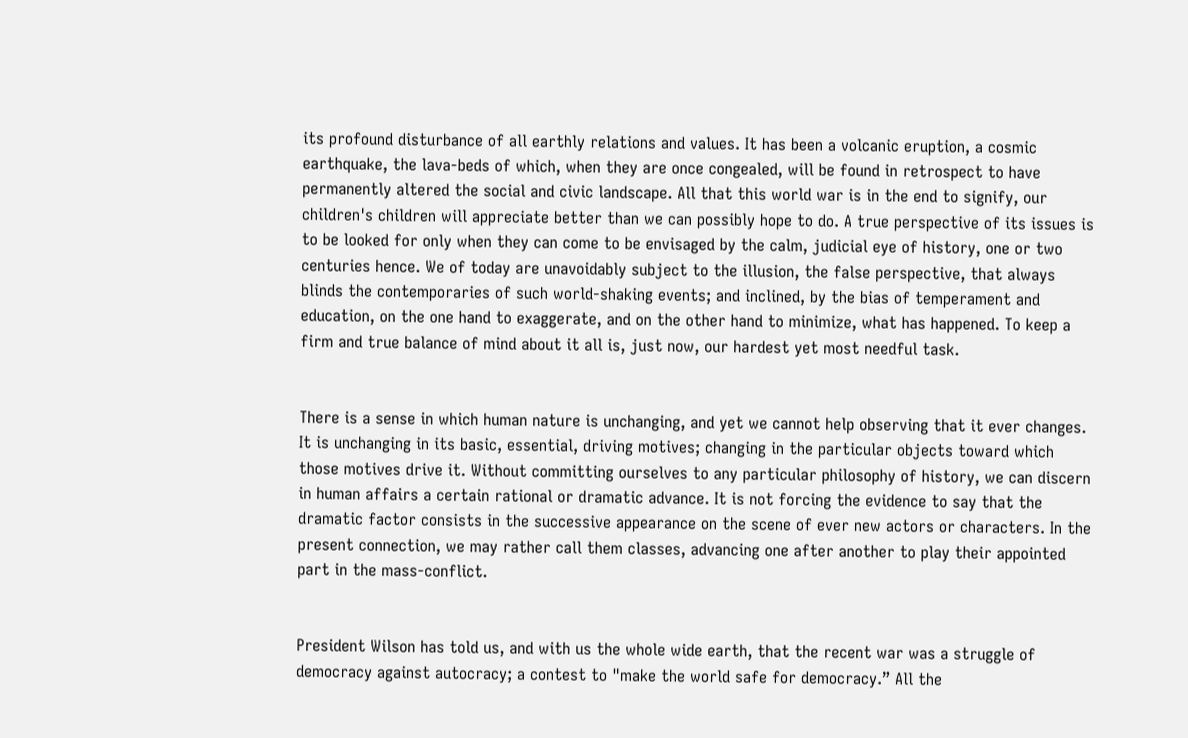its profound disturbance of all earthly relations and values. It has been a volcanic eruption, a cosmic earthquake, the lava-beds of which, when they are once congealed, will be found in retrospect to have permanently altered the social and civic landscape. All that this world war is in the end to signify, our children's children will appreciate better than we can possibly hope to do. A true perspective of its issues is to be looked for only when they can come to be envisaged by the calm, judicial eye of history, one or two centuries hence. We of today are unavoidably subject to the illusion, the false perspective, that always blinds the contemporaries of such world-shaking events; and inclined, by the bias of temperament and education, on the one hand to exaggerate, and on the other hand to minimize, what has happened. To keep a firm and true balance of mind about it all is, just now, our hardest yet most needful task.


There is a sense in which human nature is unchanging, and yet we cannot help observing that it ever changes. It is unchanging in its basic, essential, driving motives; changing in the particular objects toward which those motives drive it. Without committing ourselves to any particular philosophy of history, we can discern in human affairs a certain rational or dramatic advance. It is not forcing the evidence to say that the dramatic factor consists in the successive appearance on the scene of ever new actors or characters. In the present connection, we may rather call them classes, advancing one after another to play their appointed part in the mass-conflict.


President Wilson has told us, and with us the whole wide earth, that the recent war was a struggle of democracy against autocracy; a contest to "make the world safe for democracy.” All the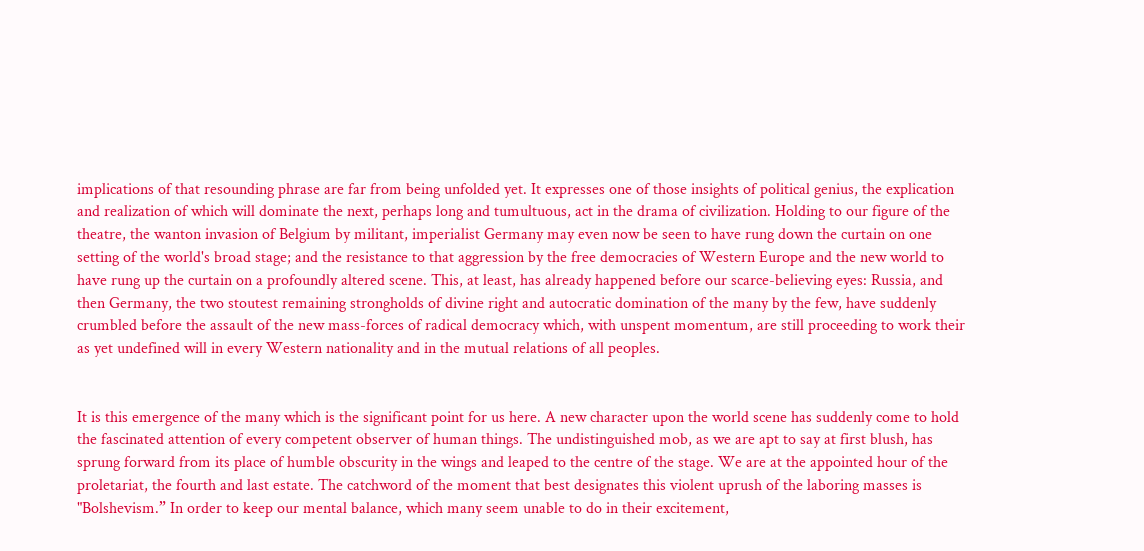implications of that resounding phrase are far from being unfolded yet. It expresses one of those insights of political genius, the explication and realization of which will dominate the next, perhaps long and tumultuous, act in the drama of civilization. Holding to our figure of the theatre, the wanton invasion of Belgium by militant, imperialist Germany may even now be seen to have rung down the curtain on one setting of the world's broad stage; and the resistance to that aggression by the free democracies of Western Europe and the new world to have rung up the curtain on a profoundly altered scene. This, at least, has already happened before our scarce-believing eyes: Russia, and then Germany, the two stoutest remaining strongholds of divine right and autocratic domination of the many by the few, have suddenly crumbled before the assault of the new mass-forces of radical democracy which, with unspent momentum, are still proceeding to work their as yet undefined will in every Western nationality and in the mutual relations of all peoples.


It is this emergence of the many which is the significant point for us here. A new character upon the world scene has suddenly come to hold the fascinated attention of every competent observer of human things. The undistinguished mob, as we are apt to say at first blush, has sprung forward from its place of humble obscurity in the wings and leaped to the centre of the stage. We are at the appointed hour of the proletariat, the fourth and last estate. The catchword of the moment that best designates this violent uprush of the laboring masses is "Bolshevism.” In order to keep our mental balance, which many seem unable to do in their excitement,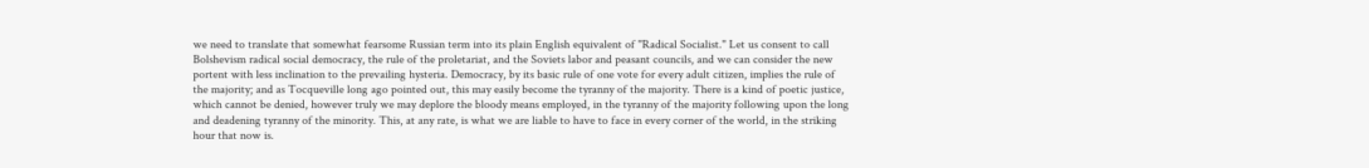we need to translate that somewhat fearsome Russian term into its plain English equivalent of "Radical Socialist." Let us consent to call Bolshevism radical social democracy, the rule of the proletariat, and the Soviets labor and peasant councils, and we can consider the new portent with less inclination to the prevailing hysteria. Democracy, by its basic rule of one vote for every adult citizen, implies the rule of the majority; and as Tocqueville long ago pointed out, this may easily become the tyranny of the majority. There is a kind of poetic justice, which cannot be denied, however truly we may deplore the bloody means employed, in the tyranny of the majority following upon the long and deadening tyranny of the minority. This, at any rate, is what we are liable to have to face in every corner of the world, in the striking hour that now is.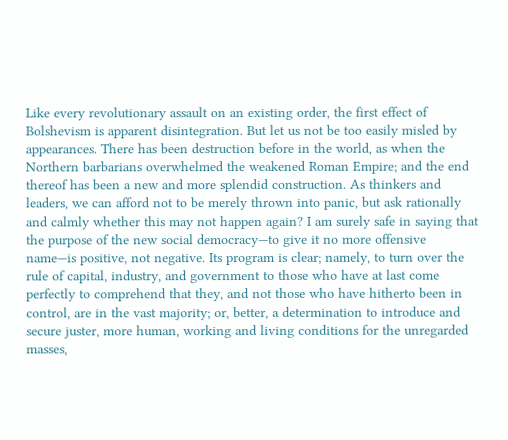Like every revolutionary assault on an existing order, the first effect of Bolshevism is apparent disintegration. But let us not be too easily misled by appearances. There has been destruction before in the world, as when the Northern barbarians overwhelmed the weakened Roman Empire; and the end thereof has been a new and more splendid construction. As thinkers and leaders, we can afford not to be merely thrown into panic, but ask rationally and calmly whether this may not happen again? I am surely safe in saying that the purpose of the new social democracy—to give it no more offensive name—is positive, not negative. Its program is clear; namely, to turn over the rule of capital, industry, and government to those who have at last come perfectly to comprehend that they, and not those who have hitherto been in control, are in the vast majority; or, better, a determination to introduce and secure juster, more human, working and living conditions for the unregarded masses,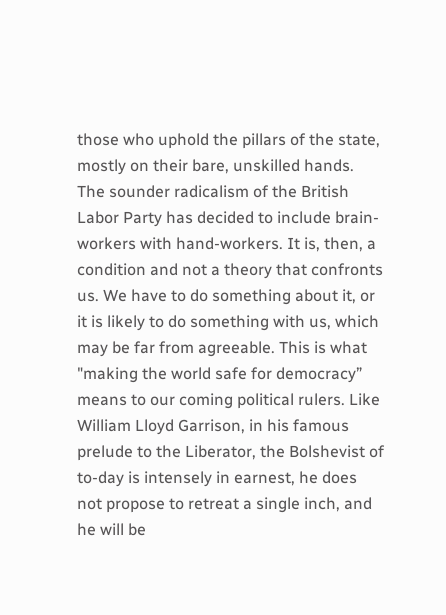those who uphold the pillars of the state, mostly on their bare, unskilled hands. The sounder radicalism of the British Labor Party has decided to include brain-workers with hand-workers. It is, then, a condition and not a theory that confronts us. We have to do something about it, or it is likely to do something with us, which may be far from agreeable. This is what "making the world safe for democracy” means to our coming political rulers. Like William Lloyd Garrison, in his famous prelude to the Liberator, the Bolshevist of to-day is intensely in earnest, he does not propose to retreat a single inch, and he will be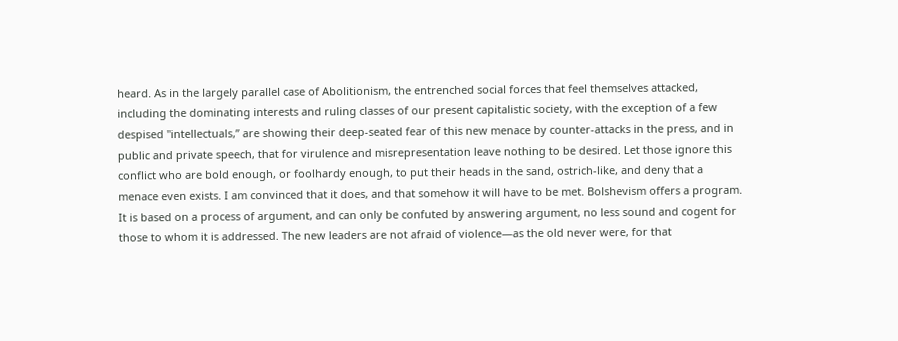heard. As in the largely parallel case of Abolitionism, the entrenched social forces that feel themselves attacked, including the dominating interests and ruling classes of our present capitalistic society, with the exception of a few despised "intellectuals,” are showing their deep-seated fear of this new menace by counter-attacks in the press, and in public and private speech, that for virulence and misrepresentation leave nothing to be desired. Let those ignore this conflict who are bold enough, or foolhardy enough, to put their heads in the sand, ostrich-like, and deny that a menace even exists. I am convinced that it does, and that somehow it will have to be met. Bolshevism offers a program. It is based on a process of argument, and can only be confuted by answering argument, no less sound and cogent for those to whom it is addressed. The new leaders are not afraid of violence—as the old never were, for that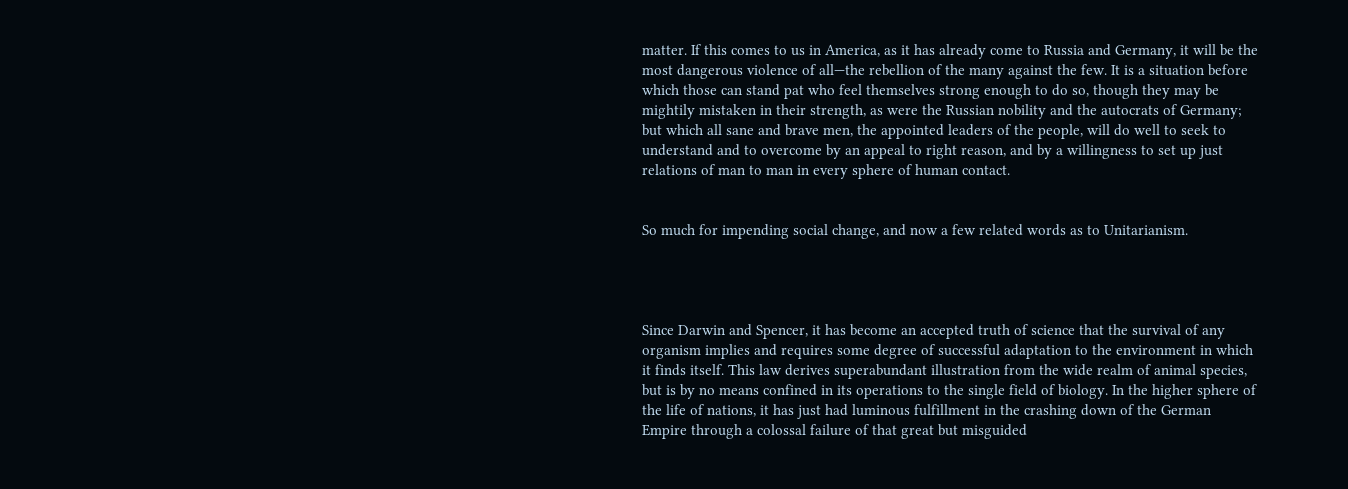matter. If this comes to us in America, as it has already come to Russia and Germany, it will be the most dangerous violence of all—the rebellion of the many against the few. It is a situation before which those can stand pat who feel themselves strong enough to do so, though they may be mightily mistaken in their strength, as were the Russian nobility and the autocrats of Germany; but which all sane and brave men, the appointed leaders of the people, will do well to seek to understand and to overcome by an appeal to right reason, and by a willingness to set up just relations of man to man in every sphere of human contact.


So much for impending social change, and now a few related words as to Unitarianism.




Since Darwin and Spencer, it has become an accepted truth of science that the survival of any organism implies and requires some degree of successful adaptation to the environment in which it finds itself. This law derives superabundant illustration from the wide realm of animal species, but is by no means confined in its operations to the single field of biology. In the higher sphere of the life of nations, it has just had luminous fulfillment in the crashing down of the German Empire through a colossal failure of that great but misguided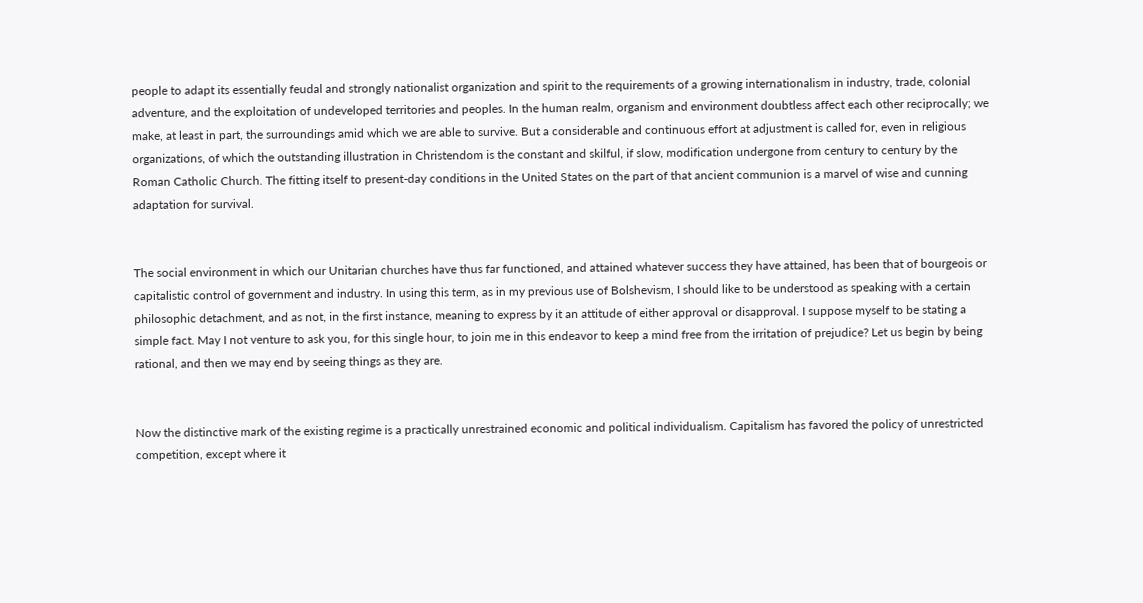people to adapt its essentially feudal and strongly nationalist organization and spirit to the requirements of a growing internationalism in industry, trade, colonial adventure, and the exploitation of undeveloped territories and peoples. In the human realm, organism and environment doubtless affect each other reciprocally; we make, at least in part, the surroundings amid which we are able to survive. But a considerable and continuous effort at adjustment is called for, even in religious organizations, of which the outstanding illustration in Christendom is the constant and skilful, if slow, modification undergone from century to century by the Roman Catholic Church. The fitting itself to present-day conditions in the United States on the part of that ancient communion is a marvel of wise and cunning adaptation for survival.


The social environment in which our Unitarian churches have thus far functioned, and attained whatever success they have attained, has been that of bourgeois or capitalistic control of government and industry. In using this term, as in my previous use of Bolshevism, I should like to be understood as speaking with a certain philosophic detachment, and as not, in the first instance, meaning to express by it an attitude of either approval or disapproval. I suppose myself to be stating a simple fact. May I not venture to ask you, for this single hour, to join me in this endeavor to keep a mind free from the irritation of prejudice? Let us begin by being rational, and then we may end by seeing things as they are.


Now the distinctive mark of the existing regime is a practically unrestrained economic and political individualism. Capitalism has favored the policy of unrestricted competition, except where it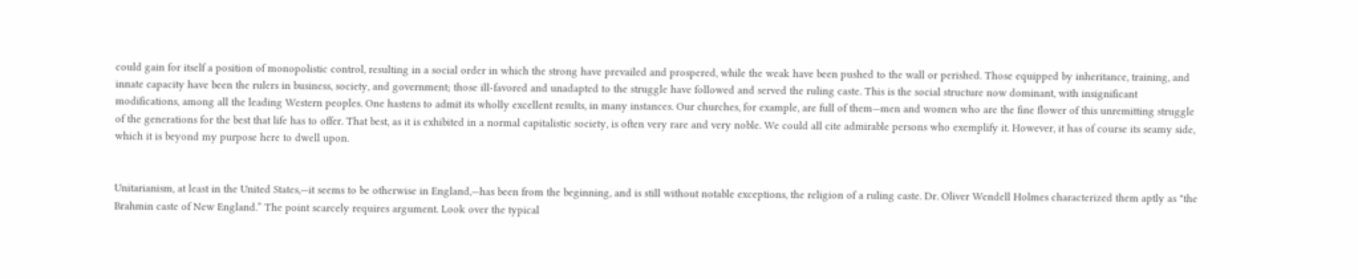could gain for itself a position of monopolistic control, resulting in a social order in which the strong have prevailed and prospered, while the weak have been pushed to the wall or perished. Those equipped by inheritance, training, and innate capacity have been the rulers in business, society, and government; those ill-favored and unadapted to the struggle have followed and served the ruling caste. This is the social structure now dominant, with insignificant modifications, among all the leading Western peoples. One hastens to admit its wholly excellent results, in many instances. Our churches, for example, are full of them—men and women who are the fine flower of this unremitting struggle of the generations for the best that life has to offer. That best, as it is exhibited in a normal capitalistic society, is often very rare and very noble. We could all cite admirable persons who exemplify it. However, it has of course its seamy side, which it is beyond my purpose here to dwell upon.


Unitarianism, at least in the United States,—it seems to be otherwise in England,—has been from the beginning, and is still without notable exceptions, the religion of a ruling caste. Dr. Oliver Wendell Holmes characterized them aptly as "the Brahmin caste of New England.” The point scarcely requires argument. Look over the typical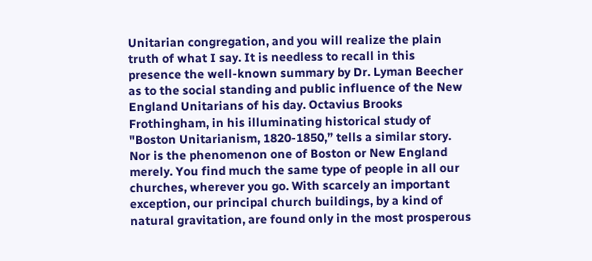Unitarian congregation, and you will realize the plain truth of what I say. It is needless to recall in this presence the well-known summary by Dr. Lyman Beecher as to the social standing and public influence of the New England Unitarians of his day. Octavius Brooks Frothingham, in his illuminating historical study of "Boston Unitarianism, 1820-1850,” tells a similar story. Nor is the phenomenon one of Boston or New England merely. You find much the same type of people in all our churches, wherever you go. With scarcely an important exception, our principal church buildings, by a kind of natural gravitation, are found only in the most prosperous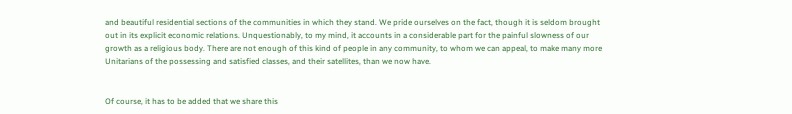and beautiful residential sections of the communities in which they stand. We pride ourselves on the fact, though it is seldom brought out in its explicit economic relations. Unquestionably, to my mind, it accounts in a considerable part for the painful slowness of our growth as a religious body. There are not enough of this kind of people in any community, to whom we can appeal, to make many more Unitarians of the possessing and satisfied classes, and their satellites, than we now have.


Of course, it has to be added that we share this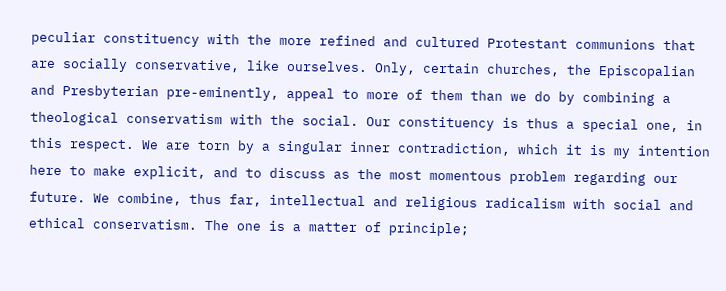peculiar constituency with the more refined and cultured Protestant communions that are socially conservative, like ourselves. Only, certain churches, the Episcopalian and Presbyterian pre-eminently, appeal to more of them than we do by combining a theological conservatism with the social. Our constituency is thus a special one, in this respect. We are torn by a singular inner contradiction, which it is my intention here to make explicit, and to discuss as the most momentous problem regarding our future. We combine, thus far, intellectual and religious radicalism with social and ethical conservatism. The one is a matter of principle;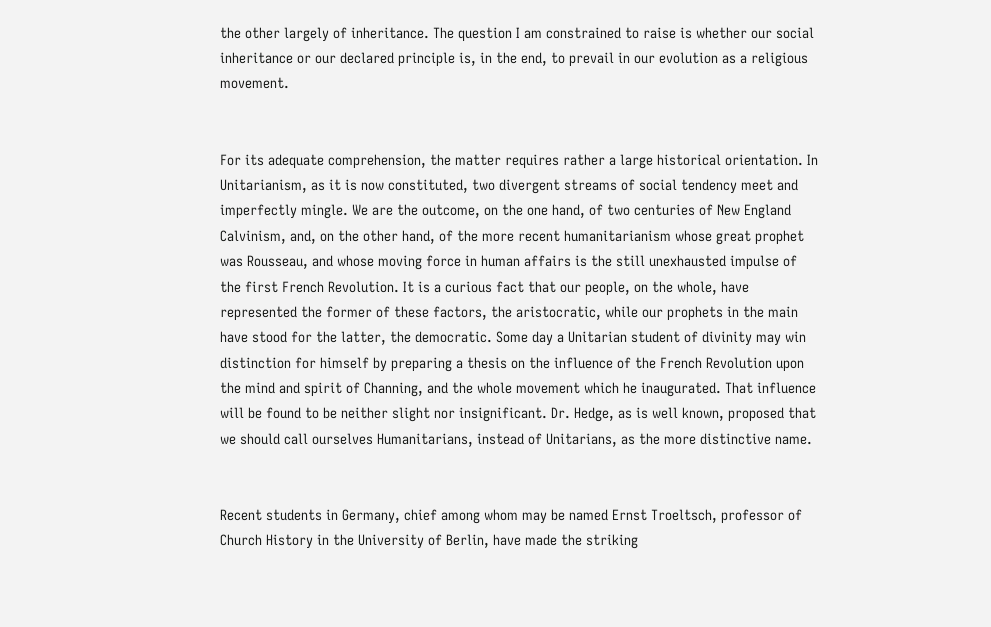the other largely of inheritance. The question I am constrained to raise is whether our social inheritance or our declared principle is, in the end, to prevail in our evolution as a religious movement.


For its adequate comprehension, the matter requires rather a large historical orientation. In Unitarianism, as it is now constituted, two divergent streams of social tendency meet and imperfectly mingle. We are the outcome, on the one hand, of two centuries of New England Calvinism, and, on the other hand, of the more recent humanitarianism whose great prophet was Rousseau, and whose moving force in human affairs is the still unexhausted impulse of the first French Revolution. It is a curious fact that our people, on the whole, have represented the former of these factors, the aristocratic, while our prophets in the main have stood for the latter, the democratic. Some day a Unitarian student of divinity may win distinction for himself by preparing a thesis on the influence of the French Revolution upon the mind and spirit of Channing, and the whole movement which he inaugurated. That influence will be found to be neither slight nor insignificant. Dr. Hedge, as is well known, proposed that we should call ourselves Humanitarians, instead of Unitarians, as the more distinctive name.


Recent students in Germany, chief among whom may be named Ernst Troeltsch, professor of Church History in the University of Berlin, have made the striking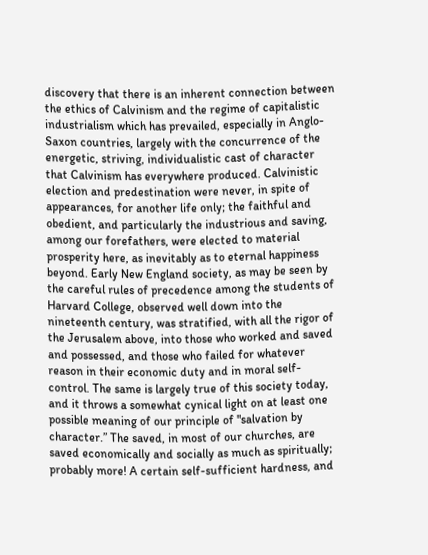discovery that there is an inherent connection between the ethics of Calvinism and the regime of capitalistic industrialism which has prevailed, especially in Anglo-Saxon countries, largely with the concurrence of the energetic, striving, individualistic cast of character that Calvinism has everywhere produced. Calvinistic election and predestination were never, in spite of appearances, for another life only; the faithful and obedient, and particularly the industrious and saving, among our forefathers, were elected to material prosperity here, as inevitably as to eternal happiness beyond. Early New England society, as may be seen by the careful rules of precedence among the students of Harvard College, observed well down into the nineteenth century, was stratified, with all the rigor of the Jerusalem above, into those who worked and saved and possessed, and those who failed for whatever reason in their economic duty and in moral self-control. The same is largely true of this society today, and it throws a somewhat cynical light on at least one possible meaning of our principle of "salvation by character.” The saved, in most of our churches, are saved economically and socially as much as spiritually; probably more! A certain self-sufficient hardness, and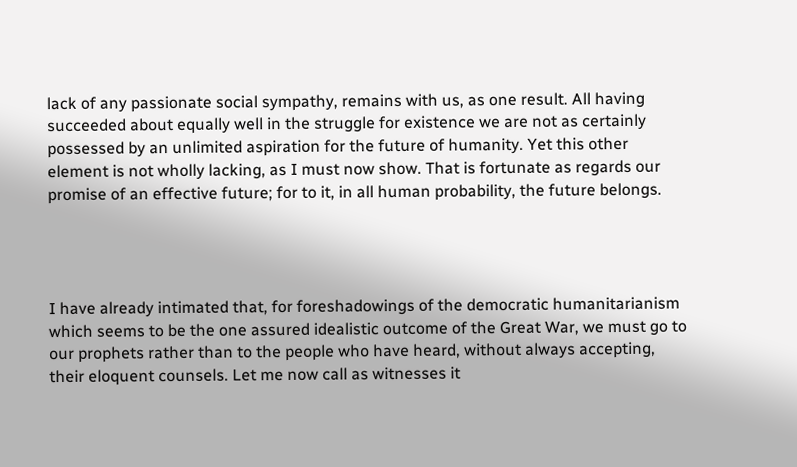lack of any passionate social sympathy, remains with us, as one result. All having succeeded about equally well in the struggle for existence we are not as certainly possessed by an unlimited aspiration for the future of humanity. Yet this other element is not wholly lacking, as I must now show. That is fortunate as regards our promise of an effective future; for to it, in all human probability, the future belongs.




I have already intimated that, for foreshadowings of the democratic humanitarianism which seems to be the one assured idealistic outcome of the Great War, we must go to our prophets rather than to the people who have heard, without always accepting, their eloquent counsels. Let me now call as witnesses it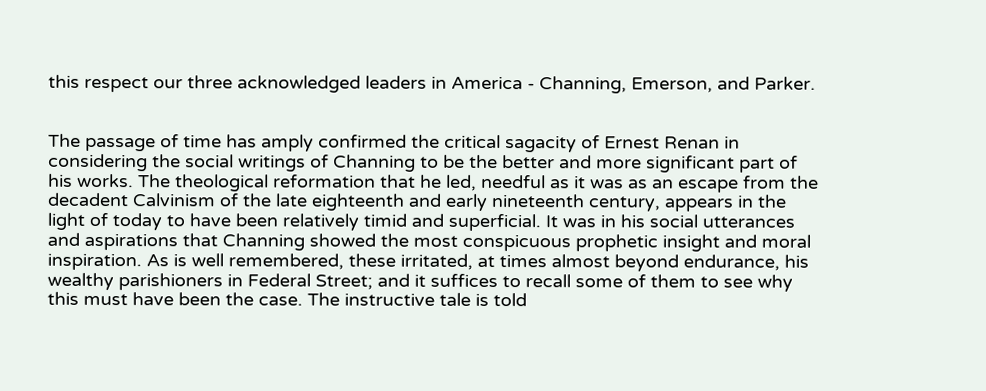this respect our three acknowledged leaders in America - Channing, Emerson, and Parker.


The passage of time has amply confirmed the critical sagacity of Ernest Renan in considering the social writings of Channing to be the better and more significant part of his works. The theological reformation that he led, needful as it was as an escape from the decadent Calvinism of the late eighteenth and early nineteenth century, appears in the light of today to have been relatively timid and superficial. It was in his social utterances and aspirations that Channing showed the most conspicuous prophetic insight and moral inspiration. As is well remembered, these irritated, at times almost beyond endurance, his wealthy parishioners in Federal Street; and it suffices to recall some of them to see why this must have been the case. The instructive tale is told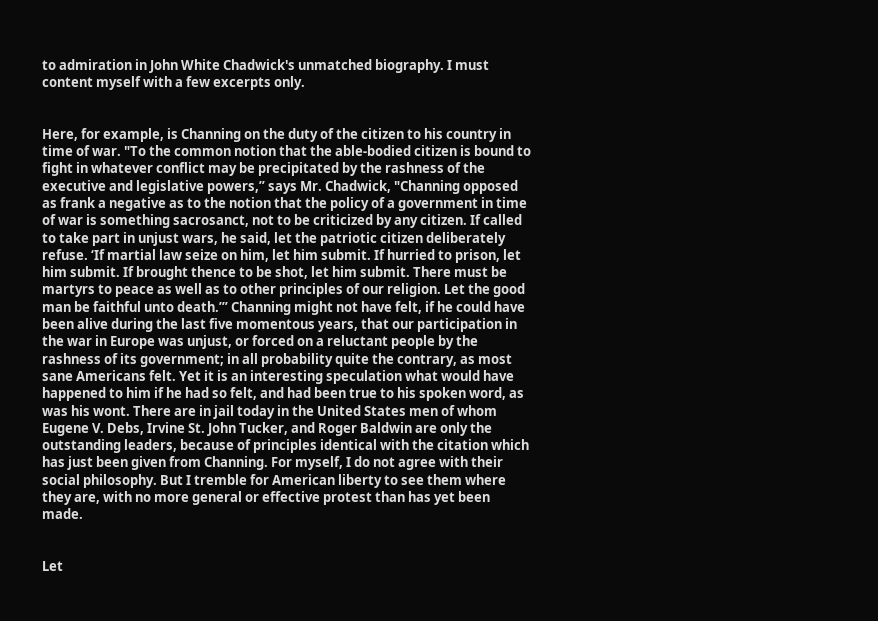to admiration in John White Chadwick's unmatched biography. I must content myself with a few excerpts only.


Here, for example, is Channing on the duty of the citizen to his country in time of war. "To the common notion that the able-bodied citizen is bound to fight in whatever conflict may be precipitated by the rashness of the executive and legislative powers,” says Mr. Chadwick, "Channing opposed as frank a negative as to the notion that the policy of a government in time of war is something sacrosanct, not to be criticized by any citizen. If called to take part in unjust wars, he said, let the patriotic citizen deliberately refuse. ‘If martial law seize on him, let him submit. If hurried to prison, let him submit. If brought thence to be shot, let him submit. There must be martyrs to peace as well as to other principles of our religion. Let the good man be faithful unto death.’” Channing might not have felt, if he could have been alive during the last five momentous years, that our participation in the war in Europe was unjust, or forced on a reluctant people by the rashness of its government; in all probability quite the contrary, as most sane Americans felt. Yet it is an interesting speculation what would have happened to him if he had so felt, and had been true to his spoken word, as was his wont. There are in jail today in the United States men of whom Eugene V. Debs, Irvine St. John Tucker, and Roger Baldwin are only the outstanding leaders, because of principles identical with the citation which has just been given from Channing. For myself, I do not agree with their social philosophy. But I tremble for American liberty to see them where they are, with no more general or effective protest than has yet been made.


Let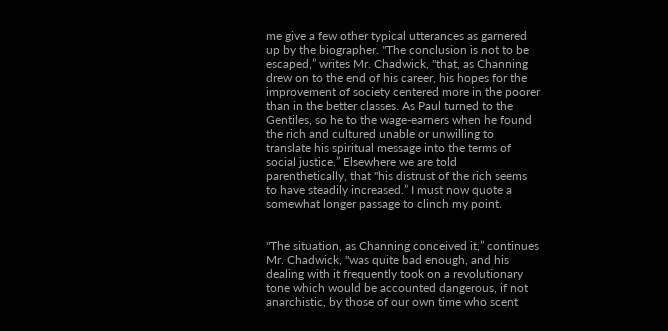me give a few other typical utterances as garnered up by the biographer. "The conclusion is not to be escaped,” writes Mr. Chadwick, "that, as Channing drew on to the end of his career, his hopes for the improvement of society centered more in the poorer than in the better classes. As Paul turned to the Gentiles, so he to the wage-earners when he found the rich and cultured unable or unwilling to translate his spiritual message into the terms of social justice.” Elsewhere we are told parenthetically, that "his distrust of the rich seems to have steadily increased.” I must now quote a somewhat longer passage to clinch my point.


"The situation, as Channing conceived it,” continues Mr. Chadwick, "was quite bad enough, and his dealing with it frequently took on a revolutionary tone which would be accounted dangerous, if not anarchistic, by those of our own time who scent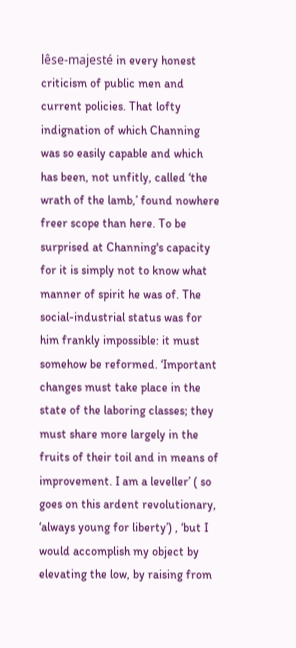lêse-majesté in every honest criticism of public men and current policies. That lofty indignation of which Channing was so easily capable and which has been, not unfitly, called ‘the wrath of the lamb,’ found nowhere freer scope than here. To be surprised at Channing's capacity for it is simply not to know what manner of spirit he was of. The social-industrial status was for him frankly impossible: it must somehow be reformed. ‘Important changes must take place in the state of the laboring classes; they must share more largely in the fruits of their toil and in means of improvement. I am a leveller’ ( so goes on this ardent revolutionary, ‘always young for liberty’) , ‘but I would accomplish my object by elevating the low, by raising from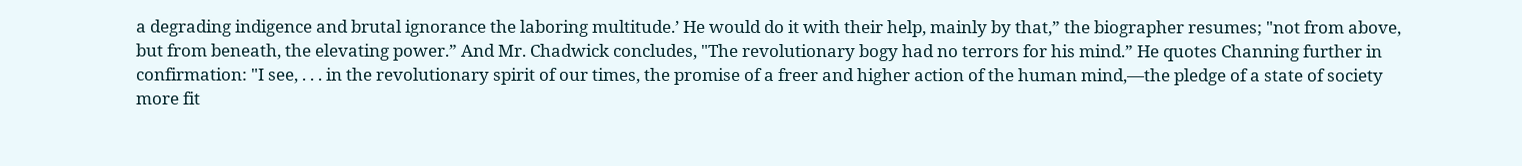a degrading indigence and brutal ignorance the laboring multitude.’ He would do it with their help, mainly by that,” the biographer resumes; "not from above, but from beneath, the elevating power.” And Mr. Chadwick concludes, "The revolutionary bogy had no terrors for his mind.” He quotes Channing further in confirmation: "I see, . . . in the revolutionary spirit of our times, the promise of a freer and higher action of the human mind,—the pledge of a state of society more fit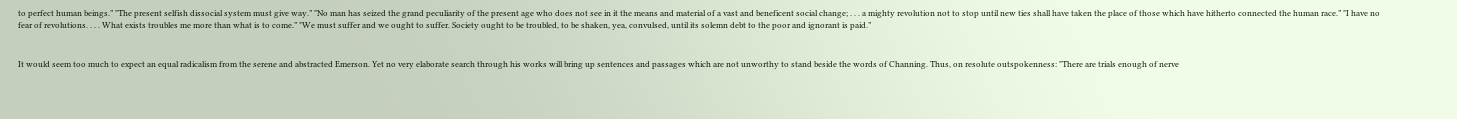to perfect human beings.” "The present selfish dissocial system must give way.” "No man has seized the grand peculiarity of the present age who does not see in it the means and material of a vast and beneficent social change; . . . a mighty revolution not to stop until new ties shall have taken the place of those which have hitherto connected the human race.” "I have no fear of revolutions. . . . What exists troubles me more than what is to come.” "We must suffer and we ought to suffer. Society ought to be troubled, to be shaken, yea, convulsed, until its solemn debt to the poor and ignorant is paid.”


It would seem too much to expect an equal radicalism from the serene and abstracted Emerson. Yet no very elaborate search through his works will bring up sentences and passages which are not unworthy to stand beside the words of Channing. Thus, on resolute outspokenness: "There are trials enough of nerve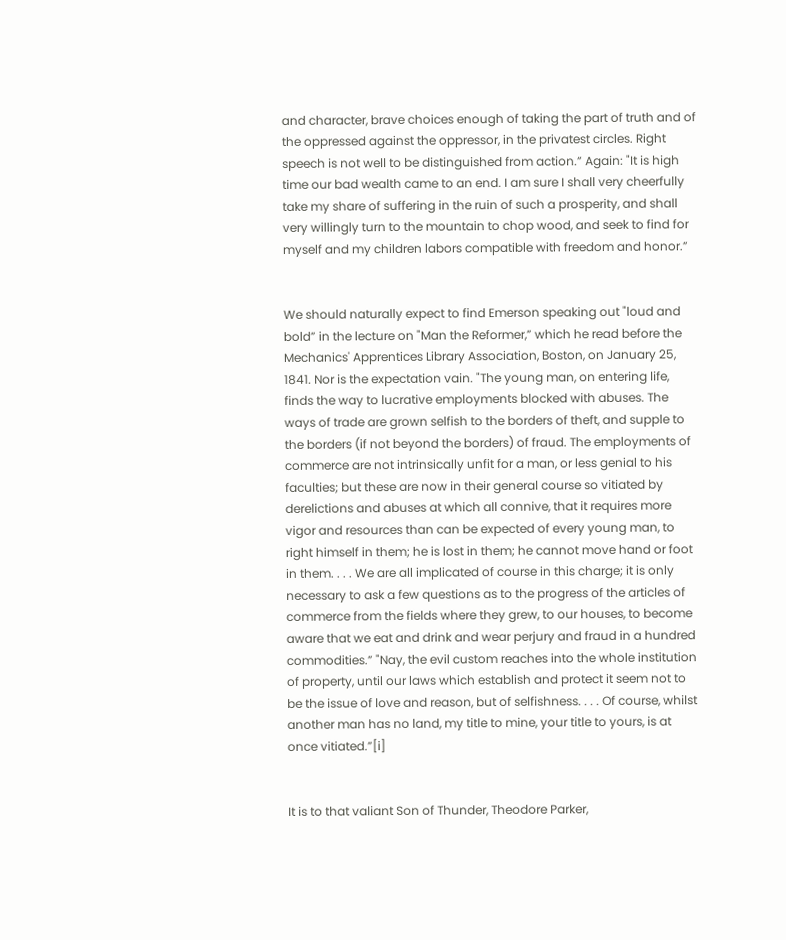and character, brave choices enough of taking the part of truth and of the oppressed against the oppressor, in the privatest circles. Right speech is not well to be distinguished from action.” Again: "It is high time our bad wealth came to an end. I am sure I shall very cheerfully take my share of suffering in the ruin of such a prosperity, and shall very willingly turn to the mountain to chop wood, and seek to find for myself and my children labors compatible with freedom and honor.”


We should naturally expect to find Emerson speaking out "loud and bold” in the lecture on "Man the Reformer,” which he read before the Mechanics' Apprentices Library Association, Boston, on January 25, 1841. Nor is the expectation vain. "The young man, on entering life, finds the way to lucrative employments blocked with abuses. The ways of trade are grown selfish to the borders of theft, and supple to the borders (if not beyond the borders) of fraud. The employments of commerce are not intrinsically unfit for a man, or less genial to his faculties; but these are now in their general course so vitiated by derelictions and abuses at which all connive, that it requires more vigor and resources than can be expected of every young man, to right himself in them; he is lost in them; he cannot move hand or foot in them. . . . We are all implicated of course in this charge; it is only necessary to ask a few questions as to the progress of the articles of commerce from the fields where they grew, to our houses, to become aware that we eat and drink and wear perjury and fraud in a hundred commodities.” "Nay, the evil custom reaches into the whole institution of property, until our laws which establish and protect it seem not to be the issue of love and reason, but of selfishness. . . . Of course, whilst another man has no land, my title to mine, your title to yours, is at once vitiated.”[i]


It is to that valiant Son of Thunder, Theodore Parker,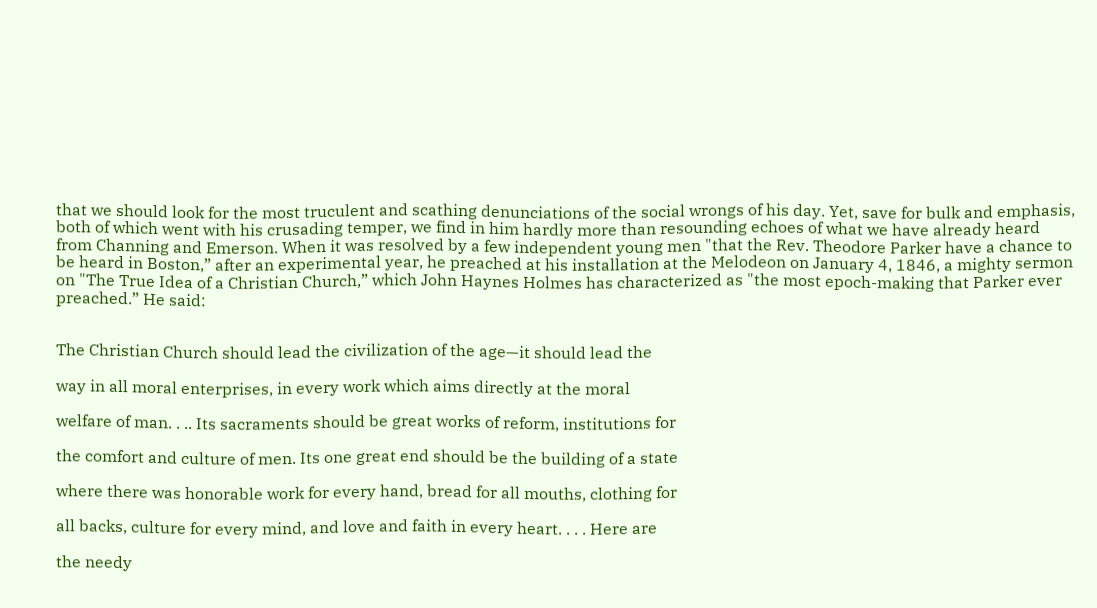that we should look for the most truculent and scathing denunciations of the social wrongs of his day. Yet, save for bulk and emphasis, both of which went with his crusading temper, we find in him hardly more than resounding echoes of what we have already heard from Channing and Emerson. When it was resolved by a few independent young men "that the Rev. Theodore Parker have a chance to be heard in Boston,” after an experimental year, he preached at his installation at the Melodeon on January 4, 1846, a mighty sermon on "The True Idea of a Christian Church,” which John Haynes Holmes has characterized as "the most epoch-making that Parker ever preached.” He said:


The Christian Church should lead the civilization of the age—it should lead the

way in all moral enterprises, in every work which aims directly at the moral

welfare of man. . .. Its sacraments should be great works of reform, institutions for

the comfort and culture of men. Its one great end should be the building of a state

where there was honorable work for every hand, bread for all mouths, clothing for

all backs, culture for every mind, and love and faith in every heart. . . . Here are

the needy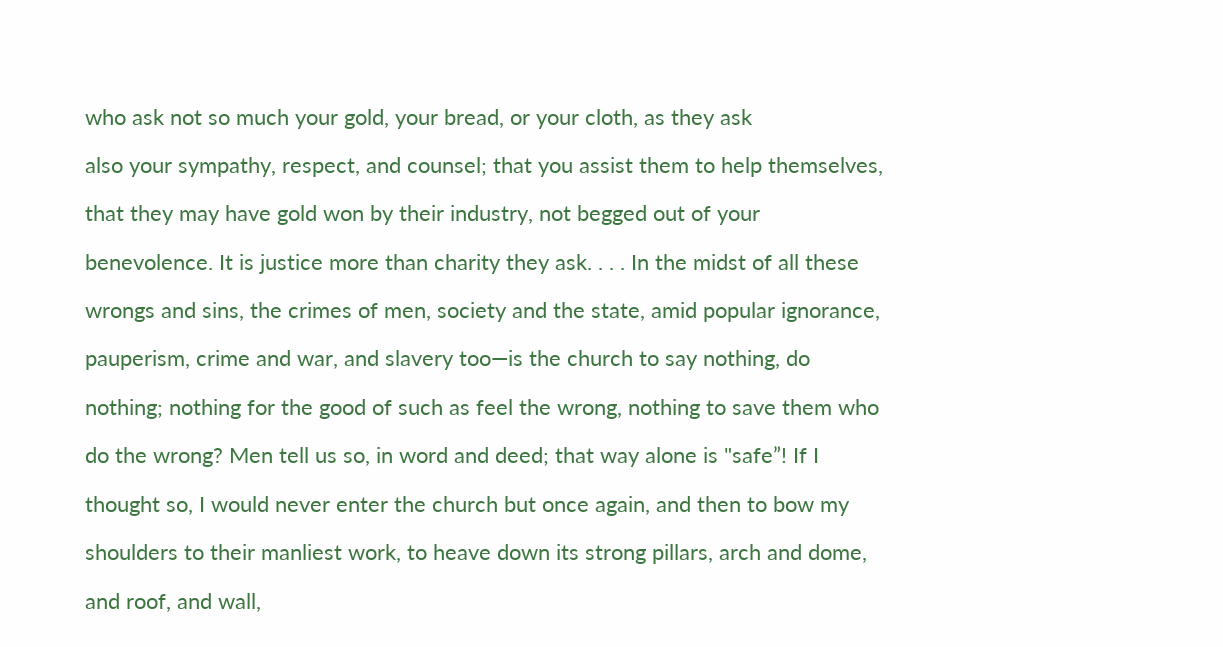who ask not so much your gold, your bread, or your cloth, as they ask

also your sympathy, respect, and counsel; that you assist them to help themselves,

that they may have gold won by their industry, not begged out of your

benevolence. It is justice more than charity they ask. . . . In the midst of all these

wrongs and sins, the crimes of men, society and the state, amid popular ignorance,

pauperism, crime and war, and slavery too—is the church to say nothing, do

nothing; nothing for the good of such as feel the wrong, nothing to save them who

do the wrong? Men tell us so, in word and deed; that way alone is "safe”! If I

thought so, I would never enter the church but once again, and then to bow my

shoulders to their manliest work, to heave down its strong pillars, arch and dome,

and roof, and wall,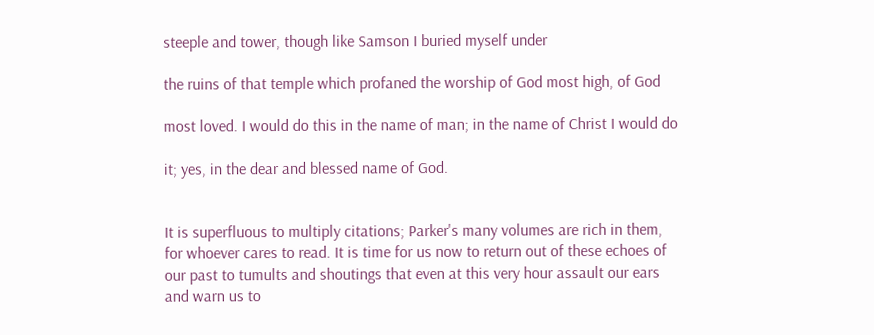steeple and tower, though like Samson I buried myself under

the ruins of that temple which profaned the worship of God most high, of God

most loved. I would do this in the name of man; in the name of Christ I would do

it; yes, in the dear and blessed name of God.


It is superfluous to multiply citations; Parker's many volumes are rich in them, for whoever cares to read. It is time for us now to return out of these echoes of our past to tumults and shoutings that even at this very hour assault our ears and warn us to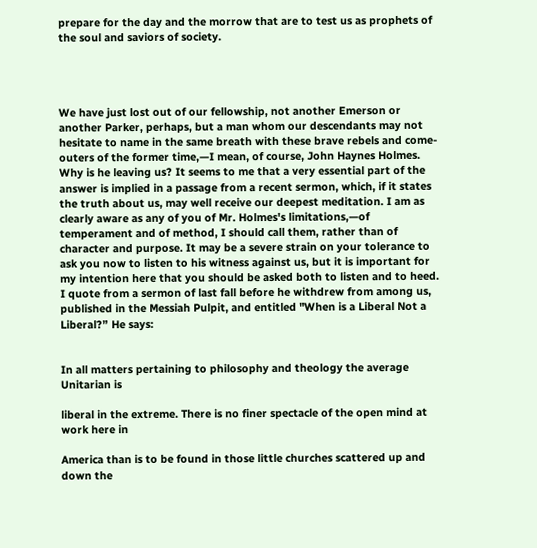prepare for the day and the morrow that are to test us as prophets of the soul and saviors of society.




We have just lost out of our fellowship, not another Emerson or another Parker, perhaps, but a man whom our descendants may not hesitate to name in the same breath with these brave rebels and come-outers of the former time,—I mean, of course, John Haynes Holmes. Why is he leaving us? It seems to me that a very essential part of the answer is implied in a passage from a recent sermon, which, if it states the truth about us, may well receive our deepest meditation. I am as clearly aware as any of you of Mr. Holmes's limitations,—of temperament and of method, I should call them, rather than of character and purpose. It may be a severe strain on your tolerance to ask you now to listen to his witness against us, but it is important for my intention here that you should be asked both to listen and to heed. I quote from a sermon of last fall before he withdrew from among us, published in the Messiah Pulpit, and entitled "When is a Liberal Not a Liberal?” He says:


In all matters pertaining to philosophy and theology the average Unitarian is

liberal in the extreme. There is no finer spectacle of the open mind at work here in

America than is to be found in those little churches scattered up and down the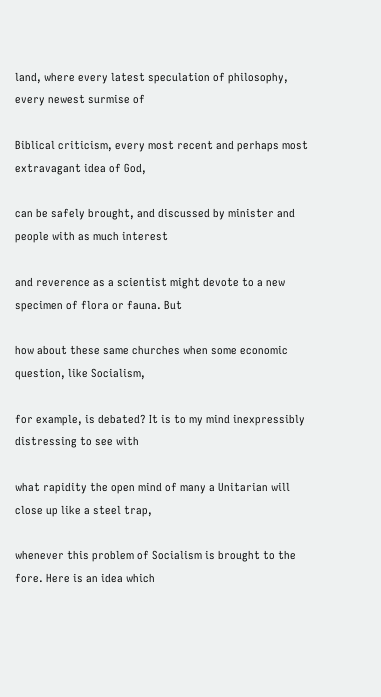land, where every latest speculation of philosophy, every newest surmise of

Biblical criticism, every most recent and perhaps most extravagant idea of God,

can be safely brought, and discussed by minister and people with as much interest

and reverence as a scientist might devote to a new specimen of flora or fauna. But

how about these same churches when some economic question, like Socialism,

for example, is debated? It is to my mind inexpressibly distressing to see with

what rapidity the open mind of many a Unitarian will close up like a steel trap,

whenever this problem of Socialism is brought to the fore. Here is an idea which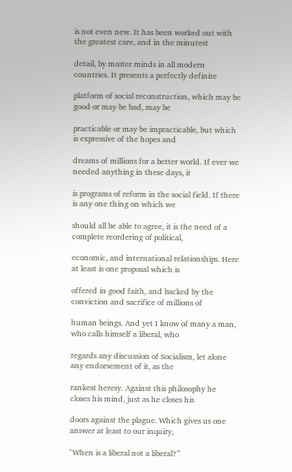is not even new. It has been worked out with the greatest care, and in the minutest

detail, by master minds in all modern countries. It presents a perfectly definite

platform of social reconstruction, which may be good or may be bad, may be

practicable or may be impracticable, but which is expressive of the hopes and

dreams of millions for a better world. If ever we needed anything in these days, it

is programs of reform in the social field. If there is any one thing on which we

should all be able to agree, it is the need of a complete reordering of political,

economic, and international relationships. Here at least is one proposal which is

offered in good faith, and backed by the conviction and sacrifice of millions of

human beings. And yet I know of many a man, who calls himself a liberal, who

regards any discussion of Socialism, let alone any endorsement of it, as the

rankest heresy. Against this philosophy he closes his mind, just as he closes his

doors against the plague. Which gives us one answer at least to our inquiry,

"When is a liberal not a liberal?”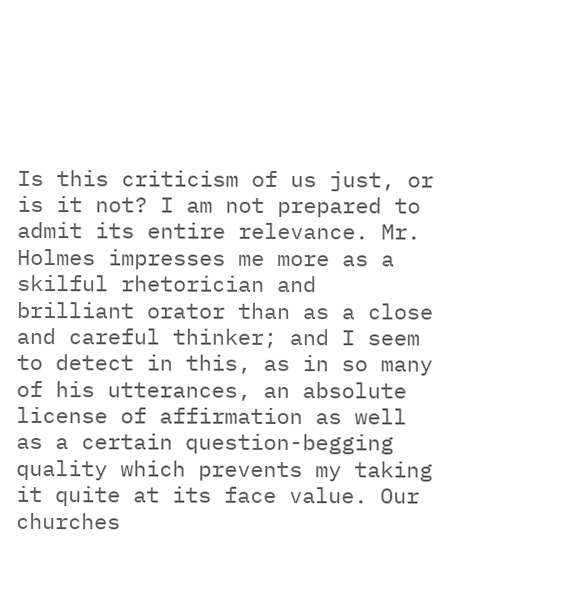Is this criticism of us just, or is it not? I am not prepared to admit its entire relevance. Mr. Holmes impresses me more as a skilful rhetorician and brilliant orator than as a close and careful thinker; and I seem to detect in this, as in so many of his utterances, an absolute license of affirmation as well as a certain question-begging quality which prevents my taking it quite at its face value. Our churches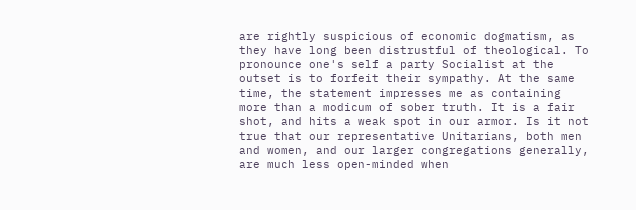are rightly suspicious of economic dogmatism, as they have long been distrustful of theological. To pronounce one's self a party Socialist at the outset is to forfeit their sympathy. At the same time, the statement impresses me as containing more than a modicum of sober truth. It is a fair shot, and hits a weak spot in our armor. Is it not true that our representative Unitarians, both men and women, and our larger congregations generally, are much less open-minded when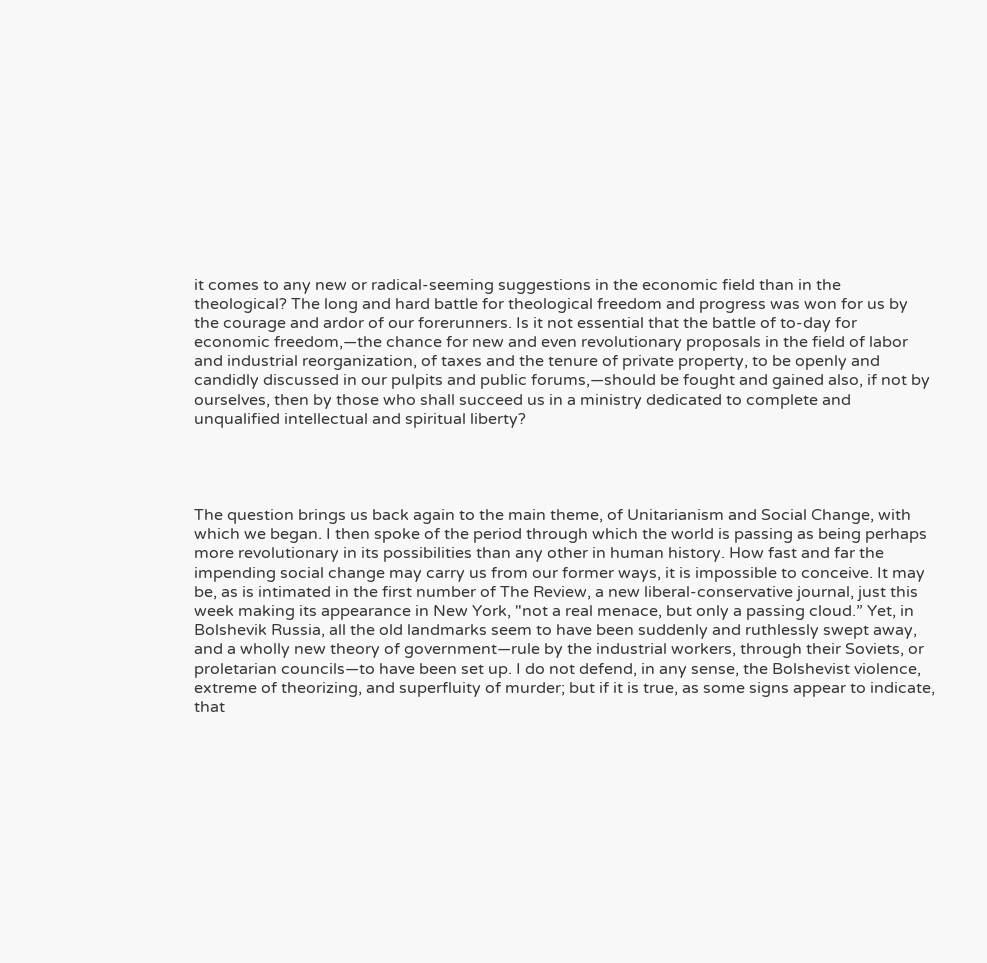it comes to any new or radical-seeming suggestions in the economic field than in the theological? The long and hard battle for theological freedom and progress was won for us by the courage and ardor of our forerunners. Is it not essential that the battle of to-day for economic freedom,—the chance for new and even revolutionary proposals in the field of labor and industrial reorganization, of taxes and the tenure of private property, to be openly and candidly discussed in our pulpits and public forums,—should be fought and gained also, if not by ourselves, then by those who shall succeed us in a ministry dedicated to complete and unqualified intellectual and spiritual liberty?




The question brings us back again to the main theme, of Unitarianism and Social Change, with which we began. I then spoke of the period through which the world is passing as being perhaps more revolutionary in its possibilities than any other in human history. How fast and far the impending social change may carry us from our former ways, it is impossible to conceive. It may be, as is intimated in the first number of The Review, a new liberal-conservative journal, just this week making its appearance in New York, "not a real menace, but only a passing cloud.” Yet, in Bolshevik Russia, all the old landmarks seem to have been suddenly and ruthlessly swept away, and a wholly new theory of government—rule by the industrial workers, through their Soviets, or proletarian councils—to have been set up. I do not defend, in any sense, the Bolshevist violence, extreme of theorizing, and superfluity of murder; but if it is true, as some signs appear to indicate, that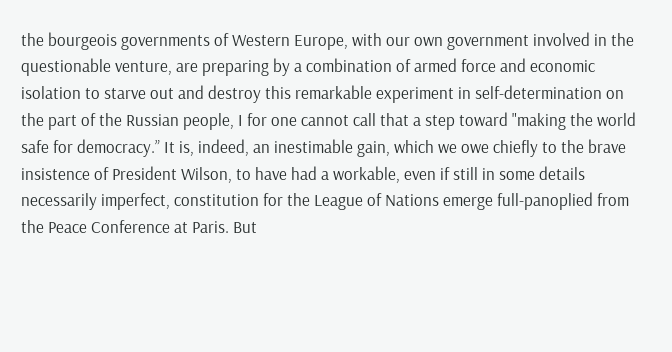the bourgeois governments of Western Europe, with our own government involved in the questionable venture, are preparing by a combination of armed force and economic isolation to starve out and destroy this remarkable experiment in self-determination on the part of the Russian people, I for one cannot call that a step toward "making the world safe for democracy.” It is, indeed, an inestimable gain, which we owe chiefly to the brave insistence of President Wilson, to have had a workable, even if still in some details necessarily imperfect, constitution for the League of Nations emerge full-panoplied from the Peace Conference at Paris. But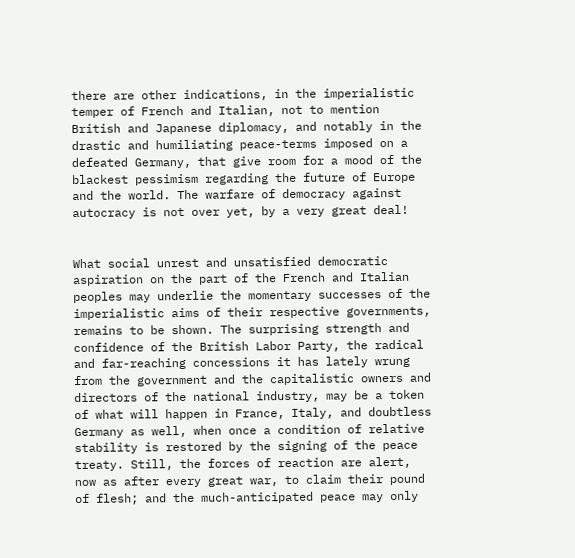there are other indications, in the imperialistic temper of French and Italian, not to mention British and Japanese diplomacy, and notably in the drastic and humiliating peace-terms imposed on a defeated Germany, that give room for a mood of the blackest pessimism regarding the future of Europe and the world. The warfare of democracy against autocracy is not over yet, by a very great deal!


What social unrest and unsatisfied democratic aspiration on the part of the French and Italian peoples may underlie the momentary successes of the imperialistic aims of their respective governments, remains to be shown. The surprising strength and confidence of the British Labor Party, the radical and far-reaching concessions it has lately wrung from the government and the capitalistic owners and directors of the national industry, may be a token of what will happen in France, Italy, and doubtless Germany as well, when once a condition of relative stability is restored by the signing of the peace treaty. Still, the forces of reaction are alert, now as after every great war, to claim their pound of flesh; and the much-anticipated peace may only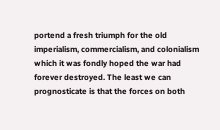portend a fresh triumph for the old imperialism, commercialism, and colonialism which it was fondly hoped the war had forever destroyed. The least we can prognosticate is that the forces on both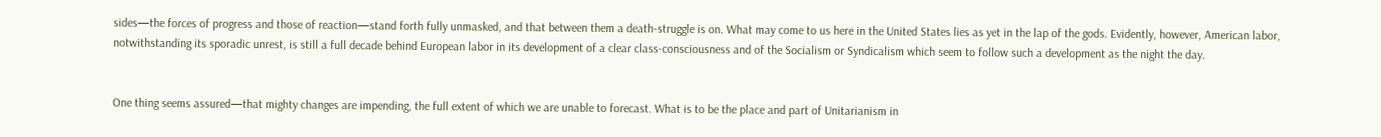sides—the forces of progress and those of reaction—stand forth fully unmasked, and that between them a death-struggle is on. What may come to us here in the United States lies as yet in the lap of the gods. Evidently, however, American labor, notwithstanding its sporadic unrest, is still a full decade behind European labor in its development of a clear class-consciousness and of the Socialism or Syndicalism which seem to follow such a development as the night the day.


One thing seems assured—that mighty changes are impending, the full extent of which we are unable to forecast. What is to be the place and part of Unitarianism in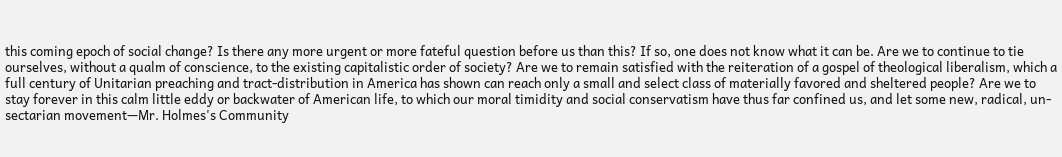this coming epoch of social change? Is there any more urgent or more fateful question before us than this? If so, one does not know what it can be. Are we to continue to tie ourselves, without a qualm of conscience, to the existing capitalistic order of society? Are we to remain satisfied with the reiteration of a gospel of theological liberalism, which a full century of Unitarian preaching and tract-distribution in America has shown can reach only a small and select class of materially favored and sheltered people? Are we to stay forever in this calm little eddy or backwater of American life, to which our moral timidity and social conservatism have thus far confined us, and let some new, radical, un-sectarian movement—Mr. Holmes's Community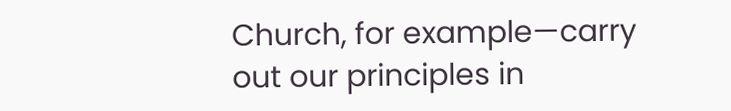Church, for example—carry out our principles in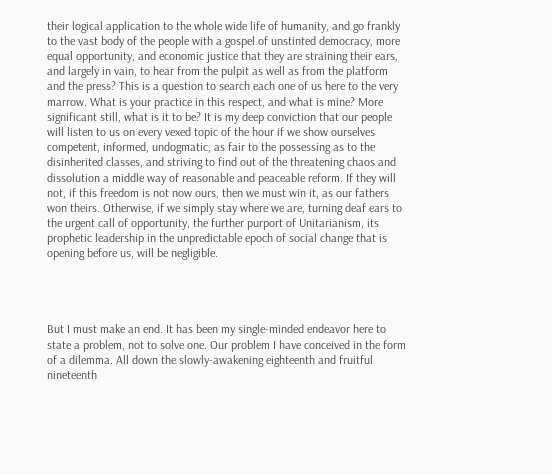their logical application to the whole wide life of humanity, and go frankly to the vast body of the people with a gospel of unstinted democracy, more equal opportunity, and economic justice that they are straining their ears, and largely in vain, to hear from the pulpit as well as from the platform and the press? This is a question to search each one of us here to the very marrow. What is your practice in this respect, and what is mine? More significant still, what is it to be? It is my deep conviction that our people will listen to us on every vexed topic of the hour if we show ourselves competent, informed, undogmatic, as fair to the possessing as to the disinherited classes, and striving to find out of the threatening chaos and dissolution a middle way of reasonable and peaceable reform. If they will not, if this freedom is not now ours, then we must win it, as our fathers won theirs. Otherwise, if we simply stay where we are, turning deaf ears to the urgent call of opportunity, the further purport of Unitarianism, its prophetic leadership in the unpredictable epoch of social change that is opening before us, will be negligible.




But I must make an end. It has been my single-minded endeavor here to state a problem, not to solve one. Our problem I have conceived in the form of a dilemma. All down the slowly-awakening eighteenth and fruitful nineteenth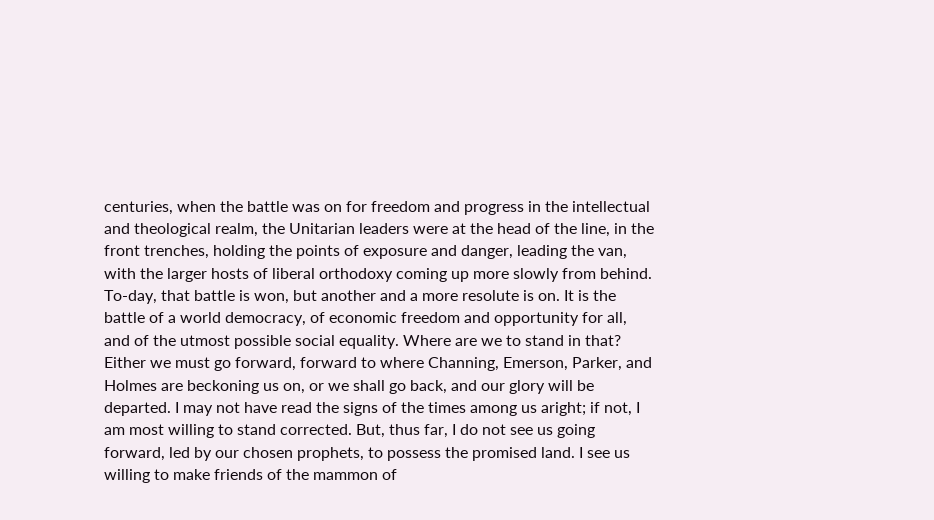centuries, when the battle was on for freedom and progress in the intellectual and theological realm, the Unitarian leaders were at the head of the line, in the front trenches, holding the points of exposure and danger, leading the van, with the larger hosts of liberal orthodoxy coming up more slowly from behind. To-day, that battle is won, but another and a more resolute is on. It is the battle of a world democracy, of economic freedom and opportunity for all, and of the utmost possible social equality. Where are we to stand in that? Either we must go forward, forward to where Channing, Emerson, Parker, and Holmes are beckoning us on, or we shall go back, and our glory will be departed. I may not have read the signs of the times among us aright; if not, I am most willing to stand corrected. But, thus far, I do not see us going forward, led by our chosen prophets, to possess the promised land. I see us willing to make friends of the mammon of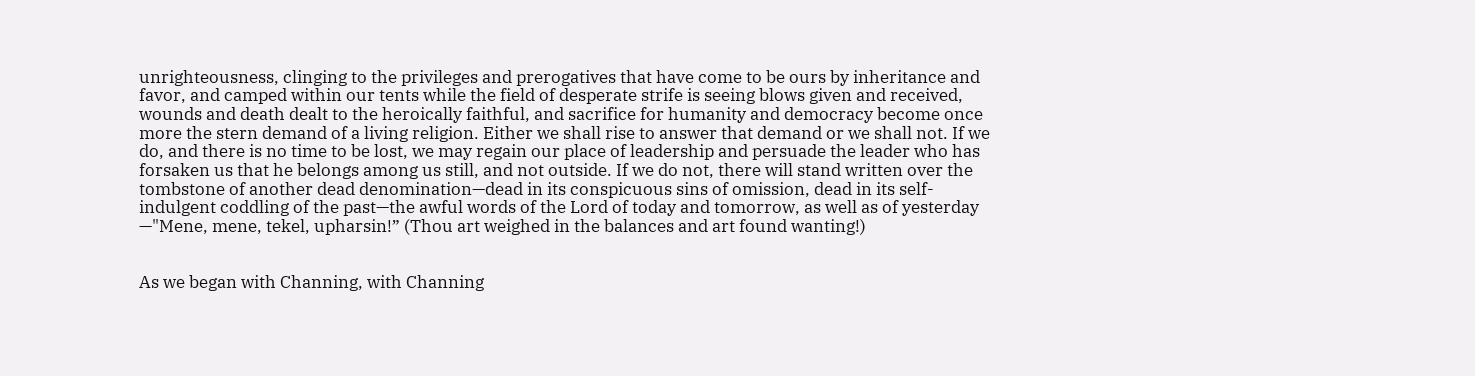unrighteousness, clinging to the privileges and prerogatives that have come to be ours by inheritance and favor, and camped within our tents while the field of desperate strife is seeing blows given and received, wounds and death dealt to the heroically faithful, and sacrifice for humanity and democracy become once more the stern demand of a living religion. Either we shall rise to answer that demand or we shall not. If we do, and there is no time to be lost, we may regain our place of leadership and persuade the leader who has forsaken us that he belongs among us still, and not outside. If we do not, there will stand written over the tombstone of another dead denomination—dead in its conspicuous sins of omission, dead in its self-indulgent coddling of the past—the awful words of the Lord of today and tomorrow, as well as of yesterday —"Mene, mene, tekel, upharsin!” (Thou art weighed in the balances and art found wanting!)


As we began with Channing, with Channing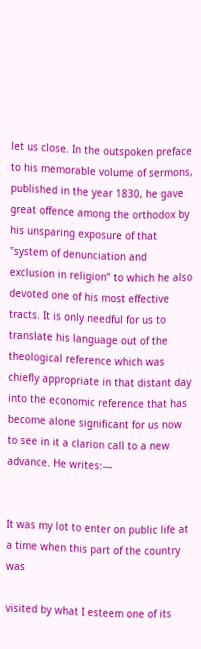let us close. In the outspoken preface to his memorable volume of sermons, published in the year 1830, he gave great offence among the orthodox by his unsparing exposure of that "system of denunciation and exclusion in religion” to which he also devoted one of his most effective tracts. It is only needful for us to translate his language out of the theological reference which was chiefly appropriate in that distant day into the economic reference that has become alone significant for us now to see in it a clarion call to a new advance. He writes:—


It was my lot to enter on public life at a time when this part of the country was

visited by what I esteem one of its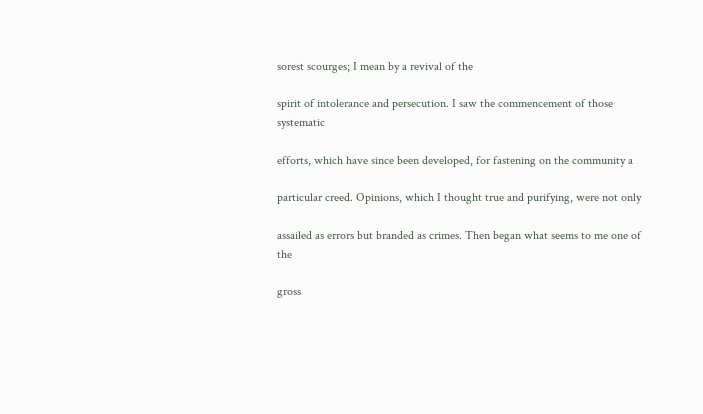sorest scourges; I mean by a revival of the

spirit of intolerance and persecution. I saw the commencement of those systematic

efforts, which have since been developed, for fastening on the community a

particular creed. Opinions, which I thought true and purifying, were not only

assailed as errors but branded as crimes. Then began what seems to me one of the

gross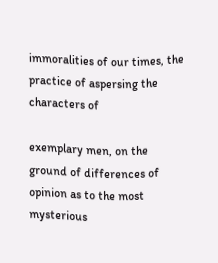immoralities of our times, the practice of aspersing the characters of

exemplary men, on the ground of differences of opinion as to the most mysterious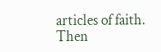articles of faith. Then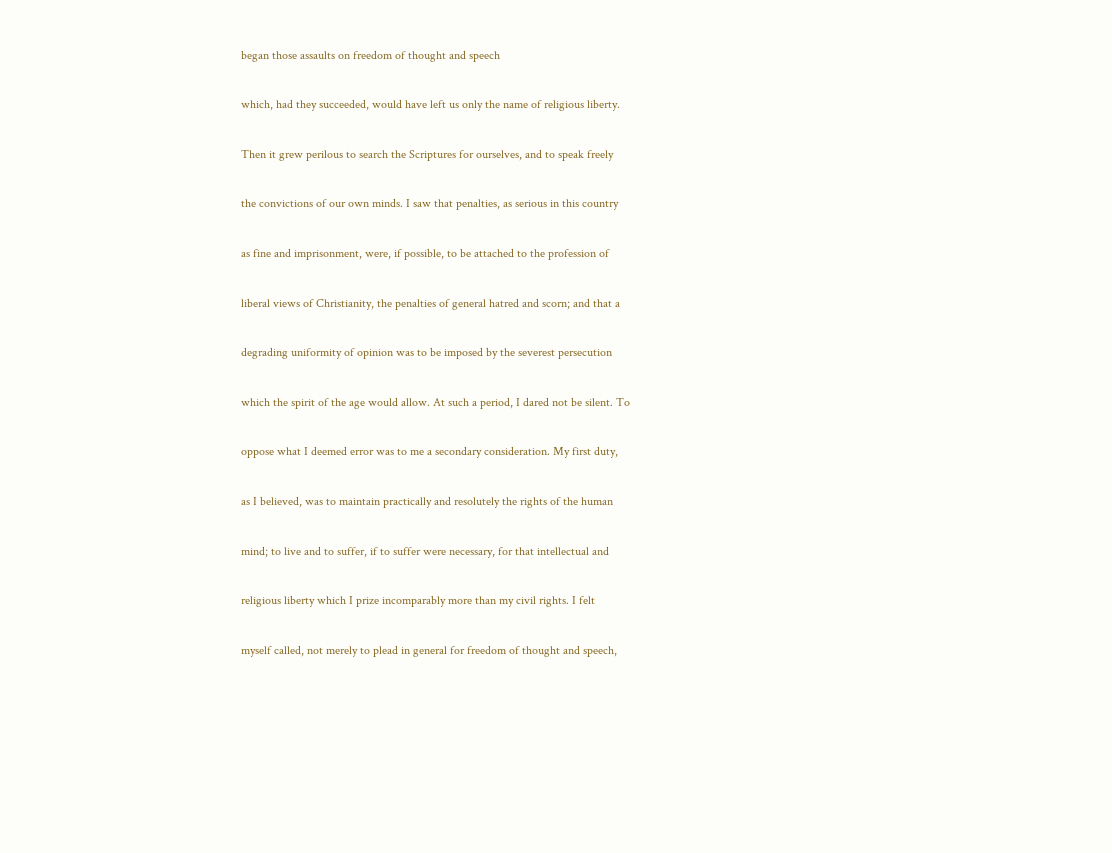began those assaults on freedom of thought and speech

which, had they succeeded, would have left us only the name of religious liberty.

Then it grew perilous to search the Scriptures for ourselves, and to speak freely

the convictions of our own minds. I saw that penalties, as serious in this country

as fine and imprisonment, were, if possible, to be attached to the profession of

liberal views of Christianity, the penalties of general hatred and scorn; and that a

degrading uniformity of opinion was to be imposed by the severest persecution

which the spirit of the age would allow. At such a period, I dared not be silent. To

oppose what I deemed error was to me a secondary consideration. My first duty,

as I believed, was to maintain practically and resolutely the rights of the human

mind; to live and to suffer, if to suffer were necessary, for that intellectual and

religious liberty which I prize incomparably more than my civil rights. I felt

myself called, not merely to plead in general for freedom of thought and speech,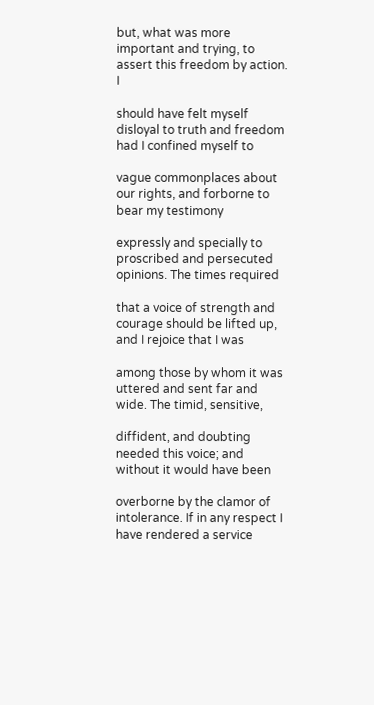but, what was more important and trying, to assert this freedom by action. I

should have felt myself disloyal to truth and freedom had I confined myself to

vague commonplaces about our rights, and forborne to bear my testimony

expressly and specially to proscribed and persecuted opinions. The times required

that a voice of strength and courage should be lifted up, and I rejoice that I was

among those by whom it was uttered and sent far and wide. The timid, sensitive,

diffident, and doubting needed this voice; and without it would have been

overborne by the clamor of intolerance. If in any respect I have rendered a service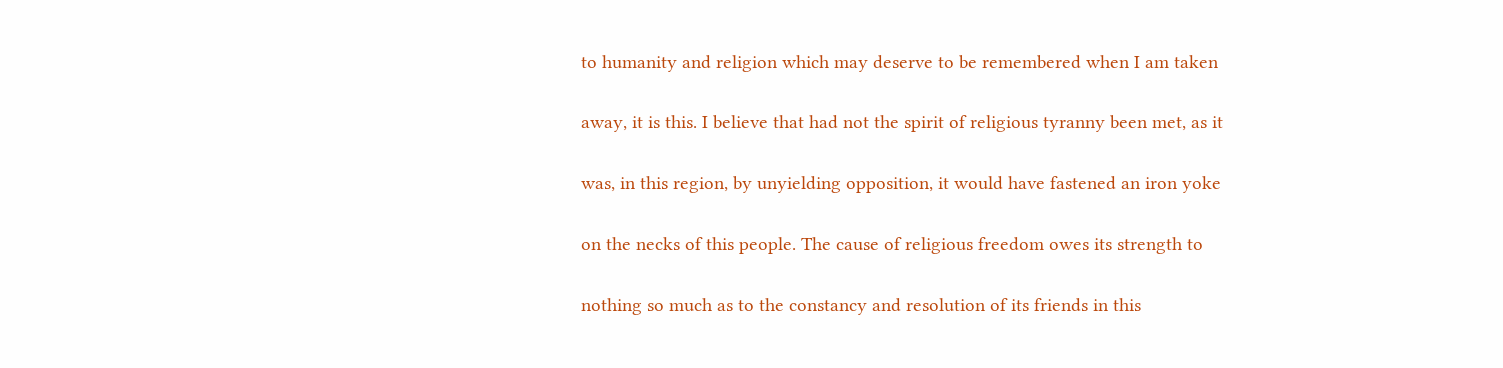to humanity and religion which may deserve to be remembered when I am taken

away, it is this. I believe that had not the spirit of religious tyranny been met, as it

was, in this region, by unyielding opposition, it would have fastened an iron yoke

on the necks of this people. The cause of religious freedom owes its strength to

nothing so much as to the constancy and resolution of its friends in this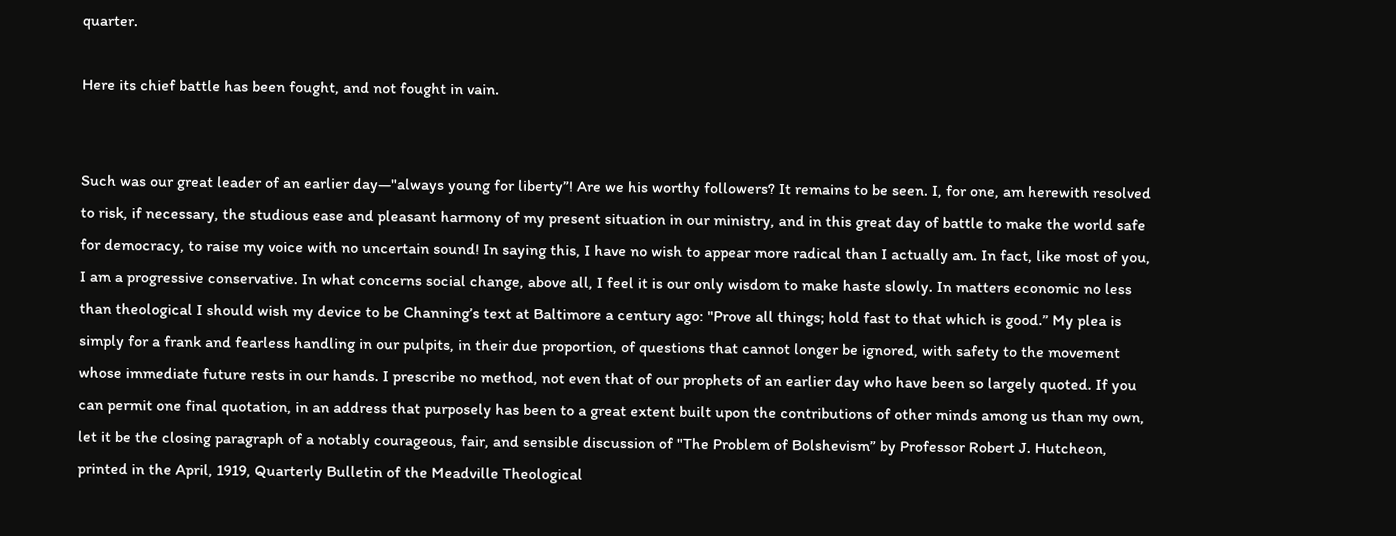quarter.

Here its chief battle has been fought, and not fought in vain.


Such was our great leader of an earlier day—"always young for liberty”! Are we his worthy followers? It remains to be seen. I, for one, am herewith resolved to risk, if necessary, the studious ease and pleasant harmony of my present situation in our ministry, and in this great day of battle to make the world safe for democracy, to raise my voice with no uncertain sound! In saying this, I have no wish to appear more radical than I actually am. In fact, like most of you, I am a progressive conservative. In what concerns social change, above all, I feel it is our only wisdom to make haste slowly. In matters economic no less than theological I should wish my device to be Channing’s text at Baltimore a century ago: "Prove all things; hold fast to that which is good.” My plea is simply for a frank and fearless handling in our pulpits, in their due proportion, of questions that cannot longer be ignored, with safety to the movement whose immediate future rests in our hands. I prescribe no method, not even that of our prophets of an earlier day who have been so largely quoted. If you can permit one final quotation, in an address that purposely has been to a great extent built upon the contributions of other minds among us than my own, let it be the closing paragraph of a notably courageous, fair, and sensible discussion of "The Problem of Bolshevism” by Professor Robert J. Hutcheon, printed in the April, 1919, Quarterly Bulletin of the Meadville Theological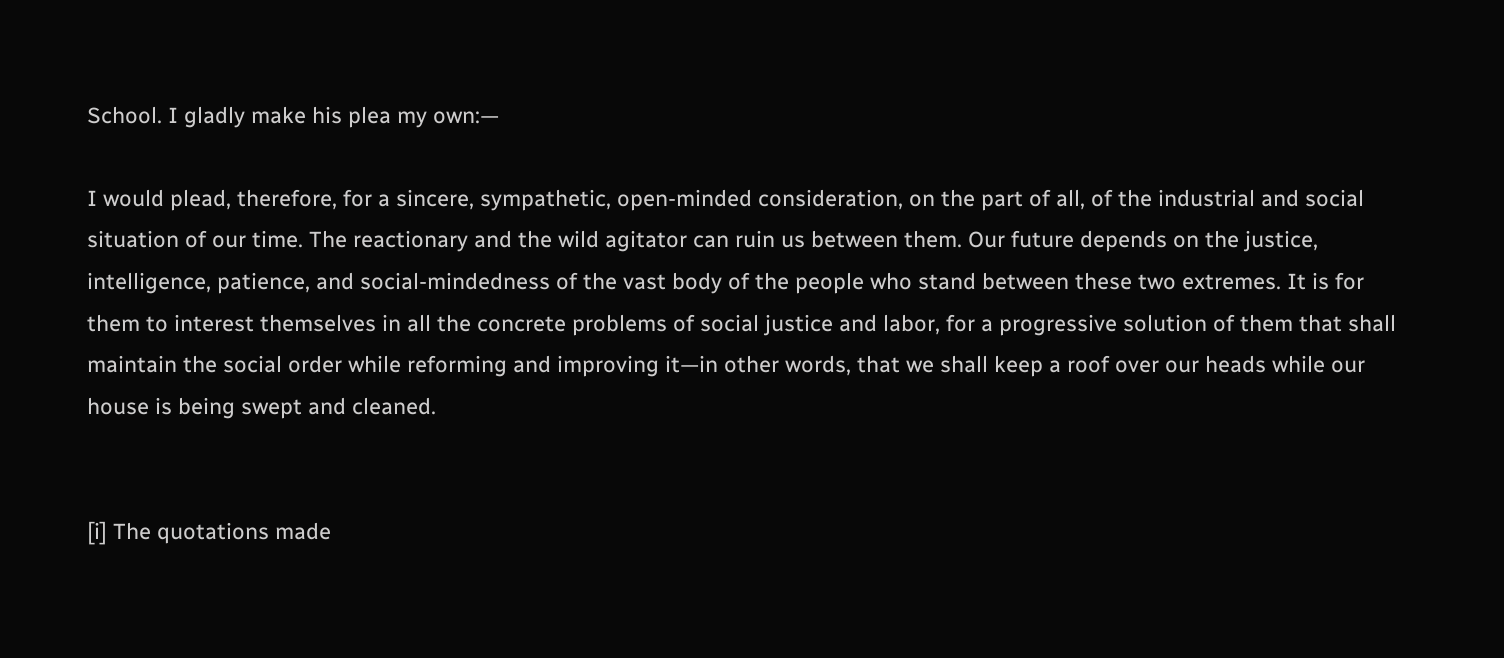School. I gladly make his plea my own:—

I would plead, therefore, for a sincere, sympathetic, open-minded consideration, on the part of all, of the industrial and social situation of our time. The reactionary and the wild agitator can ruin us between them. Our future depends on the justice, intelligence, patience, and social-mindedness of the vast body of the people who stand between these two extremes. It is for them to interest themselves in all the concrete problems of social justice and labor, for a progressive solution of them that shall maintain the social order while reforming and improving it—in other words, that we shall keep a roof over our heads while our house is being swept and cleaned.


[i] The quotations made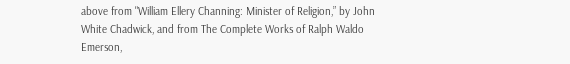above from "William Ellery Channing: Minister of Religion,” by John White Chadwick, and from The Complete Works of Ralph Waldo Emerson,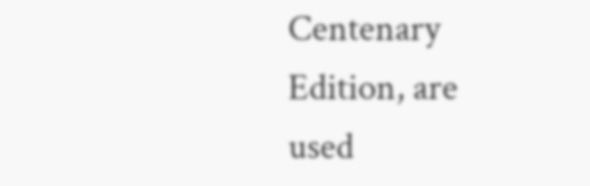Centenary Edition, are used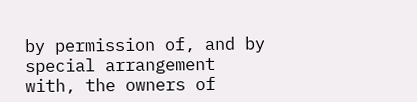by permission of, and by special arrangement with, the owners of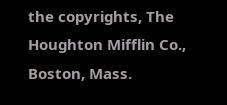the copyrights, The Houghton Mifflin Co., Boston, Mass.